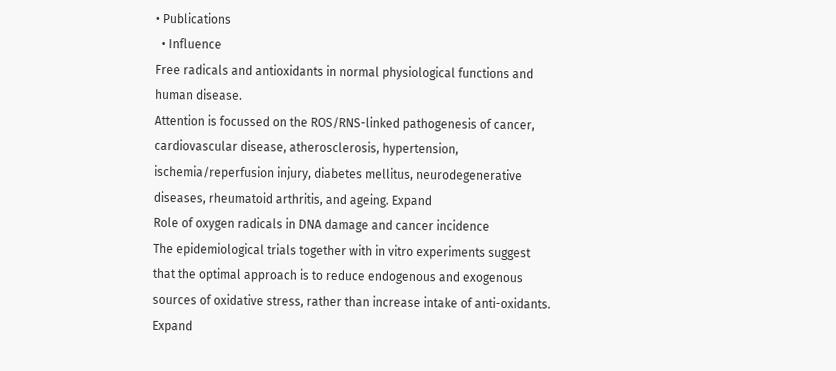• Publications
  • Influence
Free radicals and antioxidants in normal physiological functions and human disease.
Attention is focussed on the ROS/RNS-linked pathogenesis of cancer, cardiovascular disease, atherosclerosis, hypertension, ischemia/reperfusion injury, diabetes mellitus, neurodegenerative diseases, rheumatoid arthritis, and ageing. Expand
Role of oxygen radicals in DNA damage and cancer incidence
The epidemiological trials together with in vitro experiments suggest that the optimal approach is to reduce endogenous and exogenous sources of oxidative stress, rather than increase intake of anti-oxidants. Expand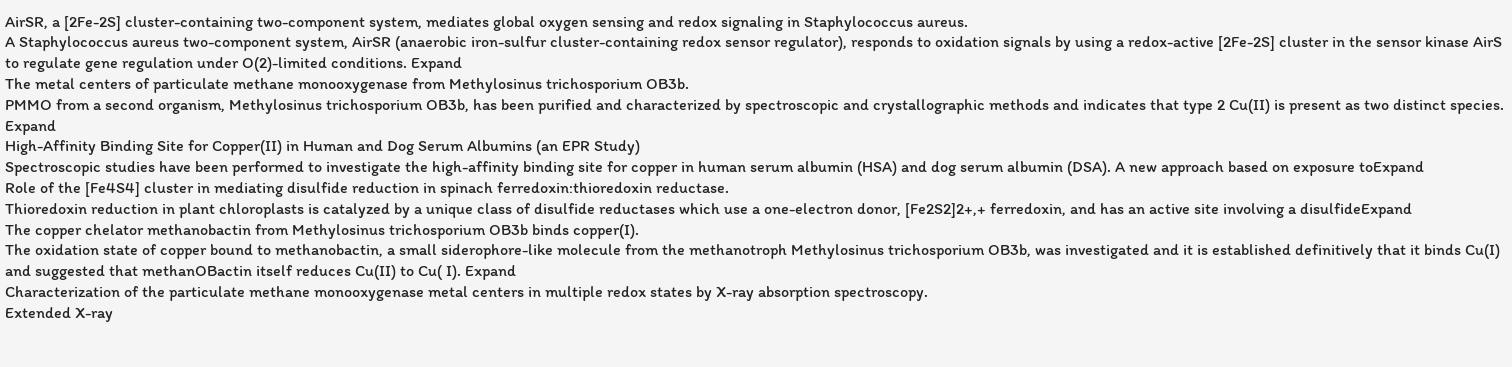AirSR, a [2Fe-2S] cluster-containing two-component system, mediates global oxygen sensing and redox signaling in Staphylococcus aureus.
A Staphylococcus aureus two-component system, AirSR (anaerobic iron-sulfur cluster-containing redox sensor regulator), responds to oxidation signals by using a redox-active [2Fe-2S] cluster in the sensor kinase AirS to regulate gene regulation under O(2)-limited conditions. Expand
The metal centers of particulate methane monooxygenase from Methylosinus trichosporium OB3b.
PMMO from a second organism, Methylosinus trichosporium OB3b, has been purified and characterized by spectroscopic and crystallographic methods and indicates that type 2 Cu(II) is present as two distinct species. Expand
High-Affinity Binding Site for Copper(II) in Human and Dog Serum Albumins (an EPR Study)
Spectroscopic studies have been performed to investigate the high-affinity binding site for copper in human serum albumin (HSA) and dog serum albumin (DSA). A new approach based on exposure toExpand
Role of the [Fe4S4] cluster in mediating disulfide reduction in spinach ferredoxin:thioredoxin reductase.
Thioredoxin reduction in plant chloroplasts is catalyzed by a unique class of disulfide reductases which use a one-electron donor, [Fe2S2]2+,+ ferredoxin, and has an active site involving a disulfideExpand
The copper chelator methanobactin from Methylosinus trichosporium OB3b binds copper(I).
The oxidation state of copper bound to methanobactin, a small siderophore-like molecule from the methanotroph Methylosinus trichosporium OB3b, was investigated and it is established definitively that it binds Cu(I) and suggested that methanOBactin itself reduces Cu(II) to Cu( I). Expand
Characterization of the particulate methane monooxygenase metal centers in multiple redox states by X-ray absorption spectroscopy.
Extended X-ray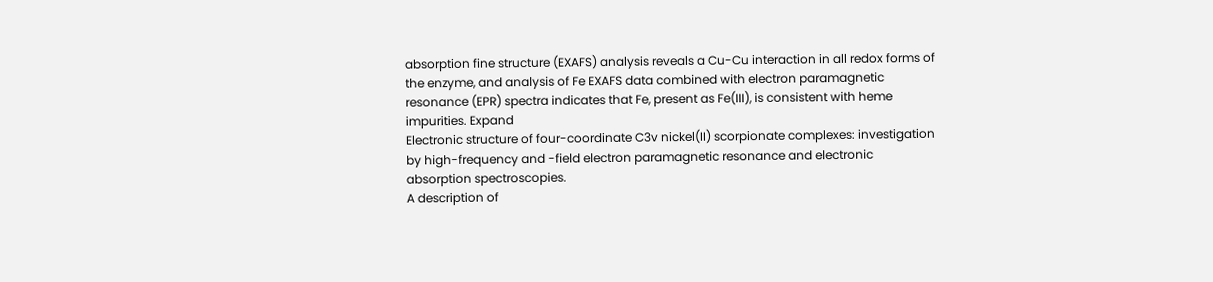absorption fine structure (EXAFS) analysis reveals a Cu-Cu interaction in all redox forms of the enzyme, and analysis of Fe EXAFS data combined with electron paramagnetic resonance (EPR) spectra indicates that Fe, present as Fe(III), is consistent with heme impurities. Expand
Electronic structure of four-coordinate C3v nickel(II) scorpionate complexes: investigation by high-frequency and -field electron paramagnetic resonance and electronic absorption spectroscopies.
A description of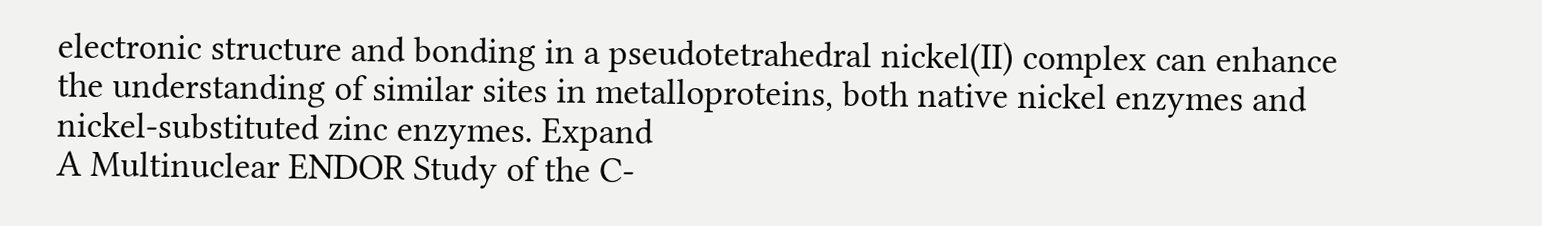electronic structure and bonding in a pseudotetrahedral nickel(II) complex can enhance the understanding of similar sites in metalloproteins, both native nickel enzymes and nickel-substituted zinc enzymes. Expand
A Multinuclear ENDOR Study of the C-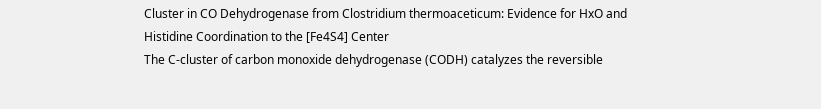Cluster in CO Dehydrogenase from Clostridium thermoaceticum: Evidence for HxO and Histidine Coordination to the [Fe4S4] Center
The C-cluster of carbon monoxide dehydrogenase (CODH) catalyzes the reversible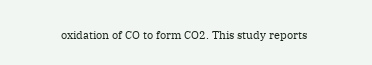oxidation of CO to form CO2. This study reports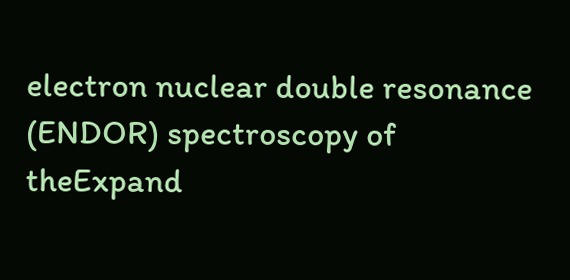electron nuclear double resonance (ENDOR) spectroscopy of theExpand